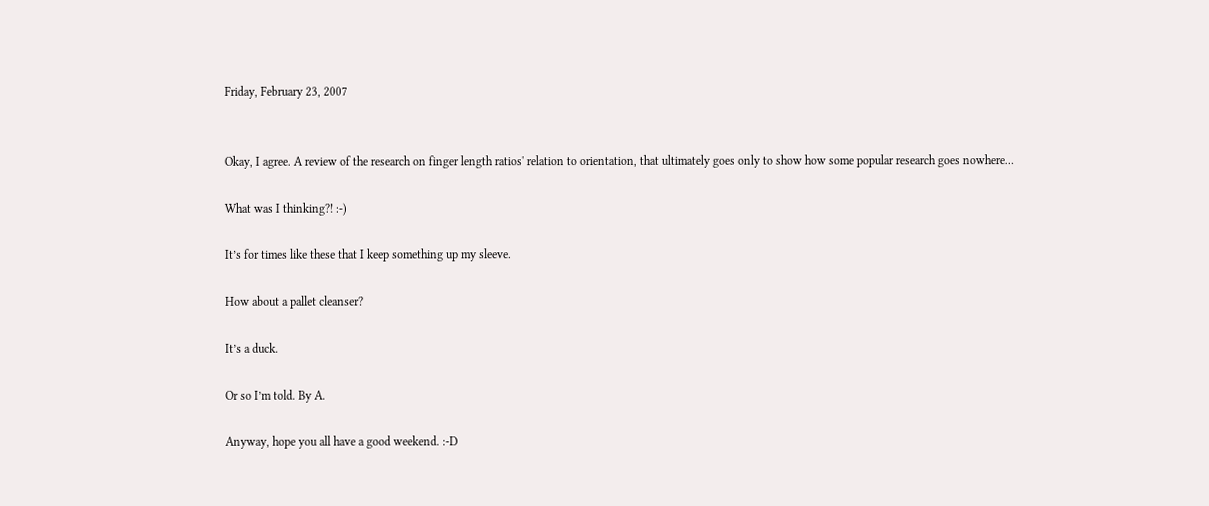Friday, February 23, 2007


Okay, I agree. A review of the research on finger length ratios' relation to orientation, that ultimately goes only to show how some popular research goes nowhere…

What was I thinking?! :-)

It’s for times like these that I keep something up my sleeve.

How about a pallet cleanser?

It’s a duck.

Or so I’m told. By A.

Anyway, hope you all have a good weekend. :-D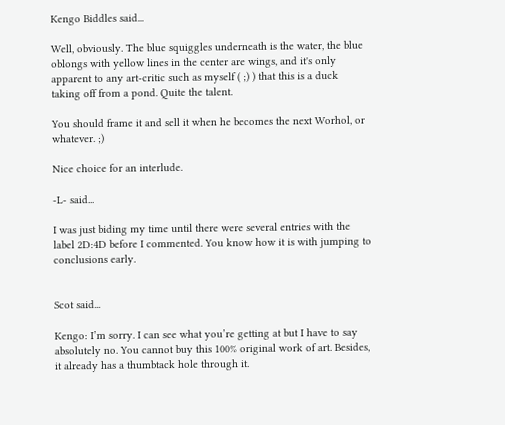Kengo Biddles said...

Well, obviously. The blue squiggles underneath is the water, the blue oblongs with yellow lines in the center are wings, and it's only apparent to any art-critic such as myself ( ;) ) that this is a duck taking off from a pond. Quite the talent.

You should frame it and sell it when he becomes the next Worhol, or whatever. ;)

Nice choice for an interlude.

-L- said...

I was just biding my time until there were several entries with the label 2D:4D before I commented. You know how it is with jumping to conclusions early.


Scot said...

Kengo: I’m sorry. I can see what you’re getting at but I have to say absolutely no. You cannot buy this 100% original work of art. Besides, it already has a thumbtack hole through it.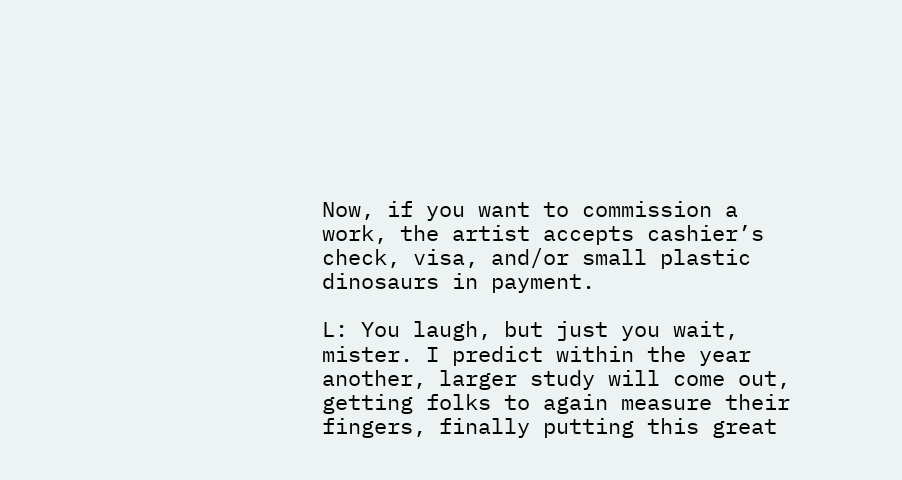Now, if you want to commission a work, the artist accepts cashier’s check, visa, and/or small plastic dinosaurs in payment.

L: You laugh, but just you wait, mister. I predict within the year another, larger study will come out, getting folks to again measure their fingers, finally putting this great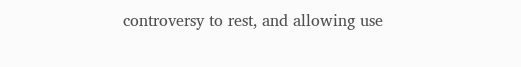controversy to rest, and allowing use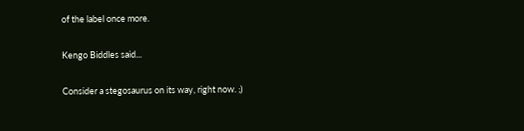of the label once more.

Kengo Biddles said...

Consider a stegosaurus on its way, right now. ;)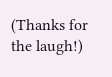(Thanks for the laugh!)